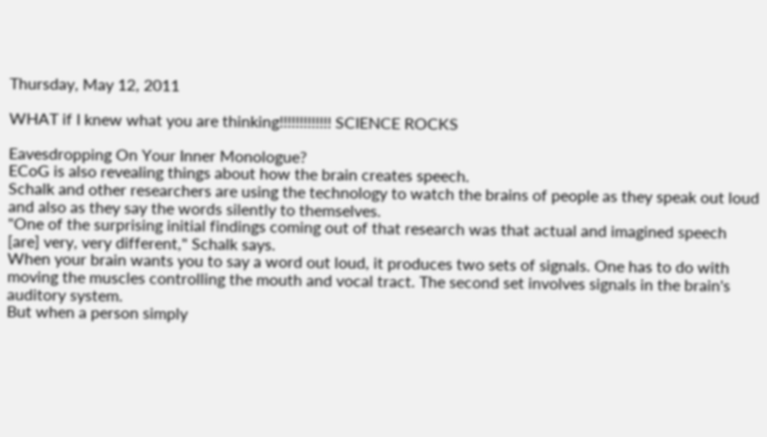Thursday, May 12, 2011

WHAT if I knew what you are thinking!!!!!!!!!!!!! SCIENCE ROCKS

Eavesdropping On Your Inner Monologue?
ECoG is also revealing things about how the brain creates speech.
Schalk and other researchers are using the technology to watch the brains of people as they speak out loud and also as they say the words silently to themselves.
"One of the surprising initial findings coming out of that research was that actual and imagined speech [are] very, very different," Schalk says.
When your brain wants you to say a word out loud, it produces two sets of signals. One has to do with moving the muscles controlling the mouth and vocal tract. The second set involves signals in the brain's auditory system.
But when a person simply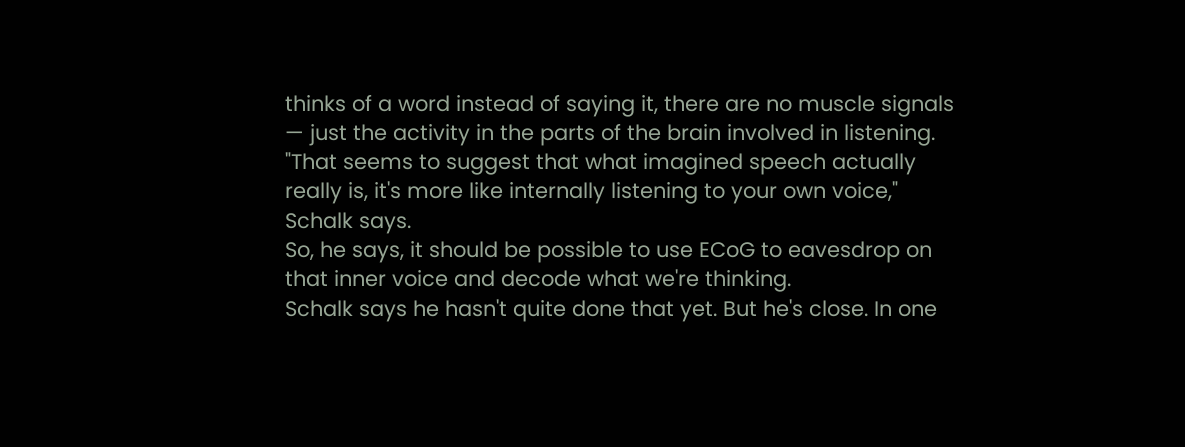thinks of a word instead of saying it, there are no muscle signals — just the activity in the parts of the brain involved in listening.
"That seems to suggest that what imagined speech actually really is, it's more like internally listening to your own voice," Schalk says.
So, he says, it should be possible to use ECoG to eavesdrop on that inner voice and decode what we're thinking.
Schalk says he hasn't quite done that yet. But he's close. In one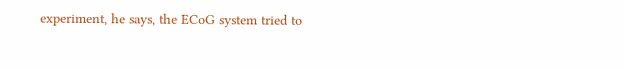experiment, he says, the ECoG system tried to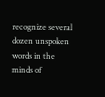recognize several dozen unspoken words in the minds of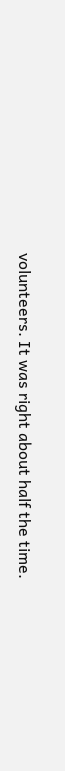volunteers. It was right about half the time.